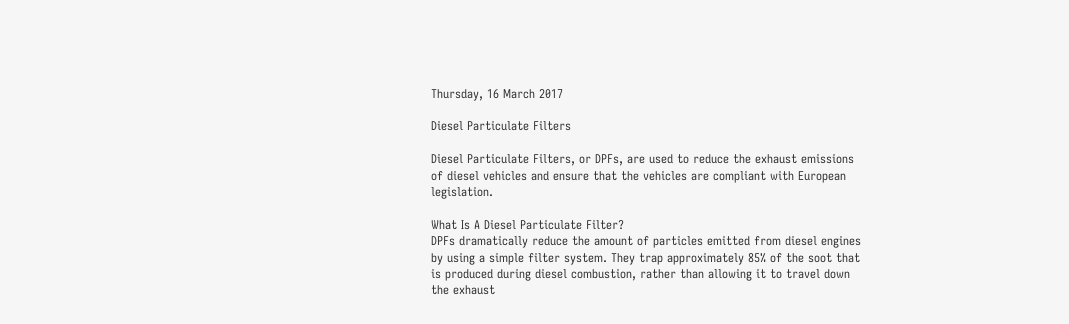Thursday, 16 March 2017

Diesel Particulate Filters

Diesel Particulate Filters, or DPFs, are used to reduce the exhaust emissions of diesel vehicles and ensure that the vehicles are compliant with European legislation.

What Is A Diesel Particulate Filter?
DPFs dramatically reduce the amount of particles emitted from diesel engines by using a simple filter system. They trap approximately 85% of the soot that is produced during diesel combustion, rather than allowing it to travel down the exhaust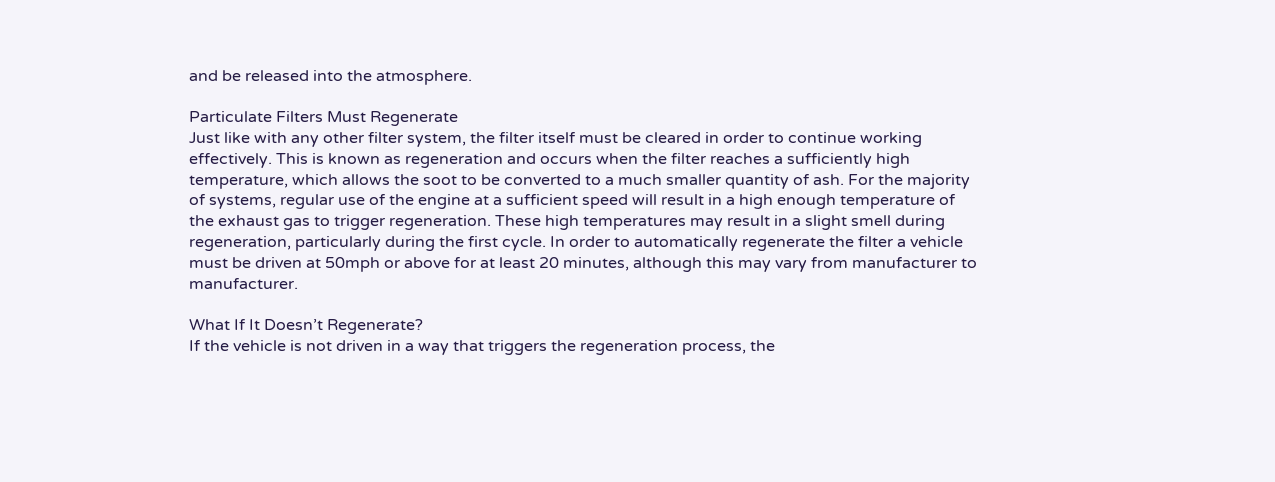and be released into the atmosphere.

Particulate Filters Must Regenerate
Just like with any other filter system, the filter itself must be cleared in order to continue working effectively. This is known as regeneration and occurs when the filter reaches a sufficiently high temperature, which allows the soot to be converted to a much smaller quantity of ash. For the majority of systems, regular use of the engine at a sufficient speed will result in a high enough temperature of the exhaust gas to trigger regeneration. These high temperatures may result in a slight smell during regeneration, particularly during the first cycle. In order to automatically regenerate the filter a vehicle must be driven at 50mph or above for at least 20 minutes, although this may vary from manufacturer to manufacturer.

What If It Doesn’t Regenerate?
If the vehicle is not driven in a way that triggers the regeneration process, the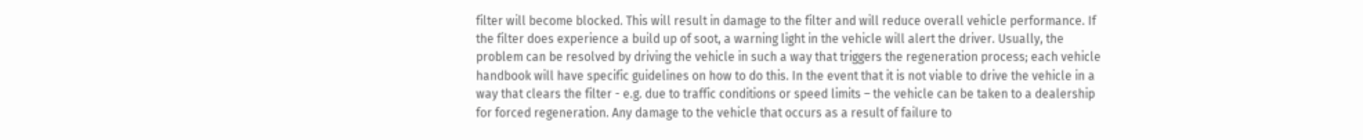filter will become blocked. This will result in damage to the filter and will reduce overall vehicle performance. If the filter does experience a build up of soot, a warning light in the vehicle will alert the driver. Usually, the problem can be resolved by driving the vehicle in such a way that triggers the regeneration process; each vehicle handbook will have specific guidelines on how to do this. In the event that it is not viable to drive the vehicle in a way that clears the filter - e.g. due to traffic conditions or speed limits – the vehicle can be taken to a dealership for forced regeneration. Any damage to the vehicle that occurs as a result of failure to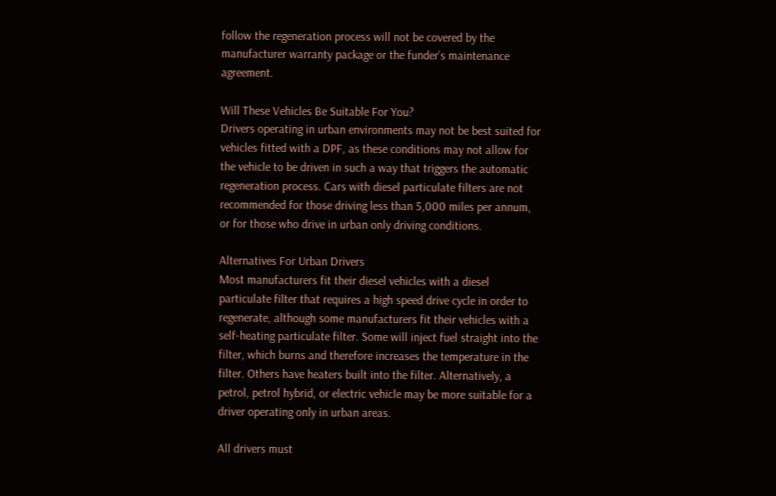follow the regeneration process will not be covered by the manufacturer warranty package or the funder’s maintenance agreement.

Will These Vehicles Be Suitable For You?
Drivers operating in urban environments may not be best suited for vehicles fitted with a DPF, as these conditions may not allow for the vehicle to be driven in such a way that triggers the automatic regeneration process. Cars with diesel particulate filters are not recommended for those driving less than 5,000 miles per annum, or for those who drive in urban only driving conditions.

Alternatives For Urban Drivers
Most manufacturers fit their diesel vehicles with a diesel particulate filter that requires a high speed drive cycle in order to regenerate, although some manufacturers fit their vehicles with a self-heating particulate filter. Some will inject fuel straight into the filter, which burns and therefore increases the temperature in the filter. Others have heaters built into the filter. Alternatively, a petrol, petrol hybrid, or electric vehicle may be more suitable for a driver operating only in urban areas.

All drivers must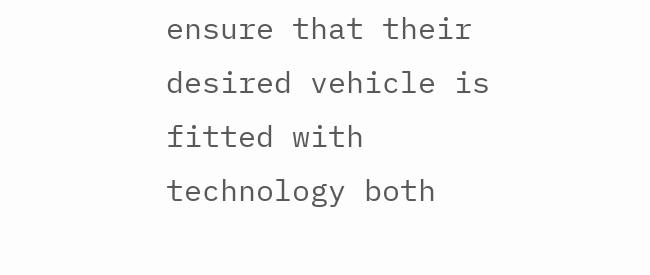ensure that their desired vehicle is fitted with technology both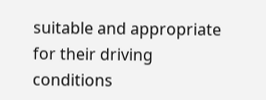suitable and appropriate for their driving conditions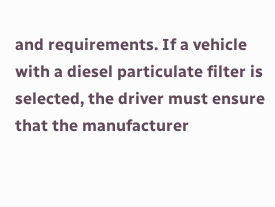and requirements. If a vehicle with a diesel particulate filter is selected, the driver must ensure that the manufacturer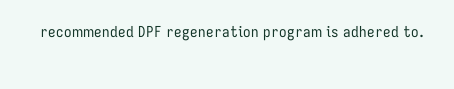recommended DPF regeneration program is adhered to.